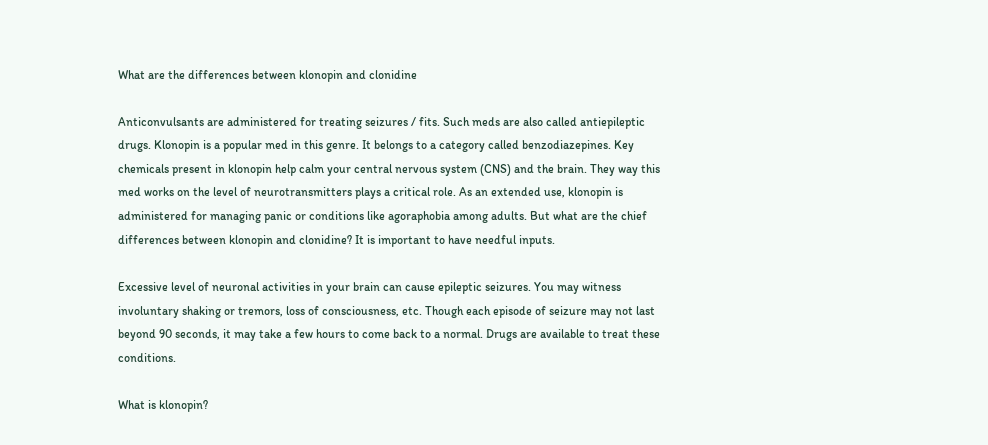What are the differences between klonopin and clonidine

Anticonvulsants are administered for treating seizures / fits. Such meds are also called antiepileptic drugs. Klonopin is a popular med in this genre. It belongs to a category called benzodiazepines. Key chemicals present in klonopin help calm your central nervous system (CNS) and the brain. They way this med works on the level of neurotransmitters plays a critical role. As an extended use, klonopin is administered for managing panic or conditions like agoraphobia among adults. But what are the chief differences between klonopin and clonidine? It is important to have needful inputs.

Excessive level of neuronal activities in your brain can cause epileptic seizures. You may witness involuntary shaking or tremors, loss of consciousness, etc. Though each episode of seizure may not last beyond 90 seconds, it may take a few hours to come back to a normal. Drugs are available to treat these conditions.

What is klonopin?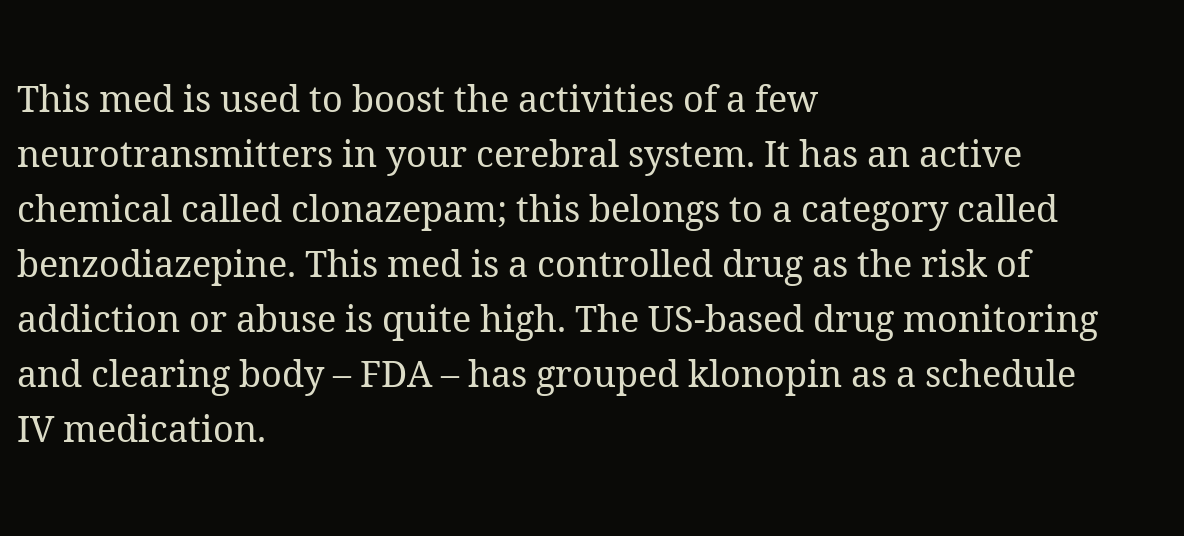This med is used to boost the activities of a few neurotransmitters in your cerebral system. It has an active chemical called clonazepam; this belongs to a category called benzodiazepine. This med is a controlled drug as the risk of addiction or abuse is quite high. The US-based drug monitoring and clearing body – FDA – has grouped klonopin as a schedule IV medication.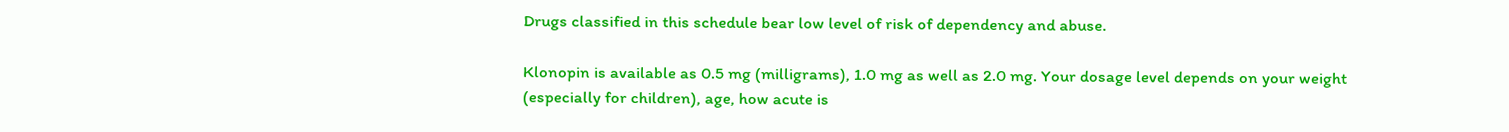Drugs classified in this schedule bear low level of risk of dependency and abuse.

Klonopin is available as 0.5 mg (milligrams), 1.0 mg as well as 2.0 mg. Your dosage level depends on your weight (especially for children), age, how acute is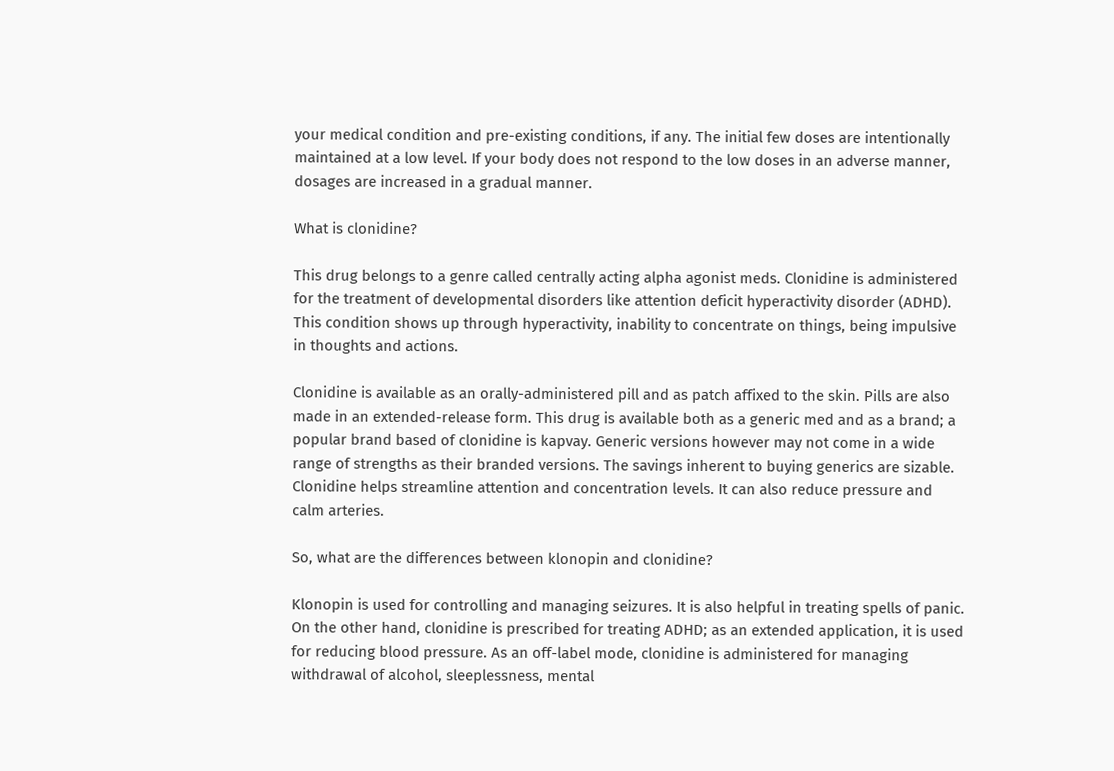your medical condition and pre-existing conditions, if any. The initial few doses are intentionally maintained at a low level. If your body does not respond to the low doses in an adverse manner, dosages are increased in a gradual manner.

What is clonidine?

This drug belongs to a genre called centrally acting alpha agonist meds. Clonidine is administered for the treatment of developmental disorders like attention deficit hyperactivity disorder (ADHD). This condition shows up through hyperactivity, inability to concentrate on things, being impulsive in thoughts and actions.

Clonidine is available as an orally-administered pill and as patch affixed to the skin. Pills are also made in an extended-release form. This drug is available both as a generic med and as a brand; a popular brand based of clonidine is kapvay. Generic versions however may not come in a wide range of strengths as their branded versions. The savings inherent to buying generics are sizable. Clonidine helps streamline attention and concentration levels. It can also reduce pressure and calm arteries.

So, what are the differences between klonopin and clonidine?

Klonopin is used for controlling and managing seizures. It is also helpful in treating spells of panic. On the other hand, clonidine is prescribed for treating ADHD; as an extended application, it is used for reducing blood pressure. As an off-label mode, clonidine is administered for managing withdrawal of alcohol, sleeplessness, mental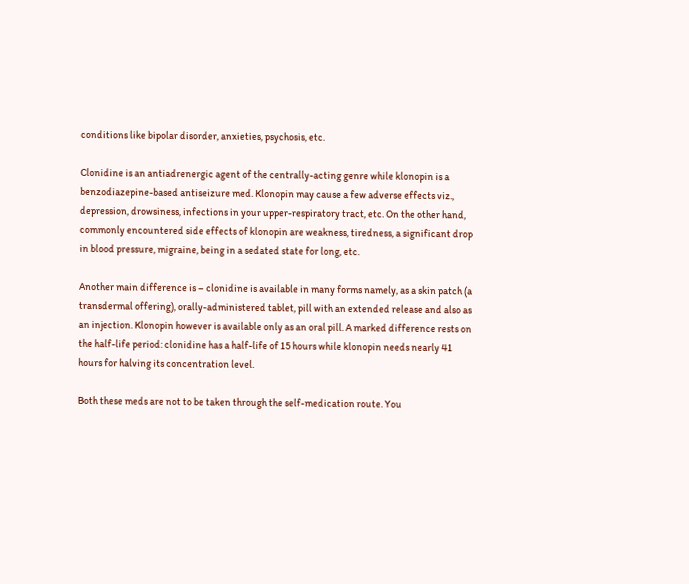conditions like bipolar disorder, anxieties, psychosis, etc.

Clonidine is an antiadrenergic agent of the centrally-acting genre while klonopin is a benzodiazepine-based antiseizure med. Klonopin may cause a few adverse effects viz., depression, drowsiness, infections in your upper-respiratory tract, etc. On the other hand, commonly encountered side effects of klonopin are weakness, tiredness, a significant drop in blood pressure, migraine, being in a sedated state for long, etc.

Another main difference is – clonidine is available in many forms namely, as a skin patch (a transdermal offering), orally-administered tablet, pill with an extended release and also as an injection. Klonopin however is available only as an oral pill. A marked difference rests on the half-life period: clonidine has a half-life of 15 hours while klonopin needs nearly 41 hours for halving its concentration level.

Both these meds are not to be taken through the self-medication route. You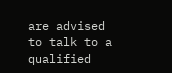are advised to talk to a qualified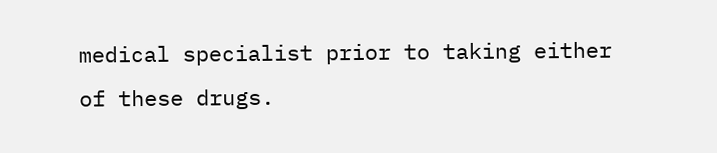medical specialist prior to taking either of these drugs.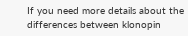If you need more details about the differences between klonopin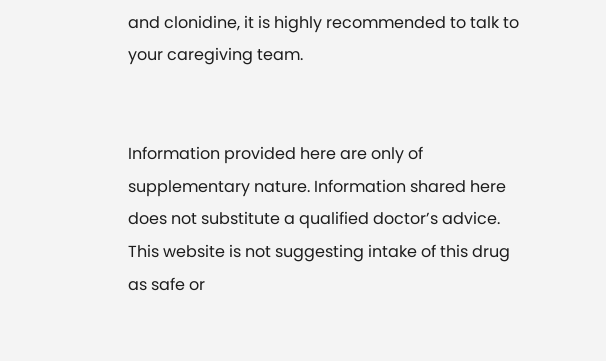and clonidine, it is highly recommended to talk to your caregiving team.


Information provided here are only of supplementary nature. Information shared here does not substitute a qualified doctor’s advice. This website is not suggesting intake of this drug as safe or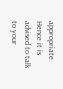appropriate. Hence it is advised to talk to your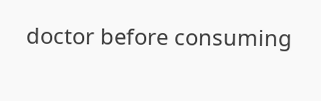doctor before consuming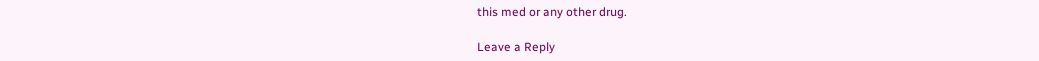this med or any other drug.

Leave a Reply